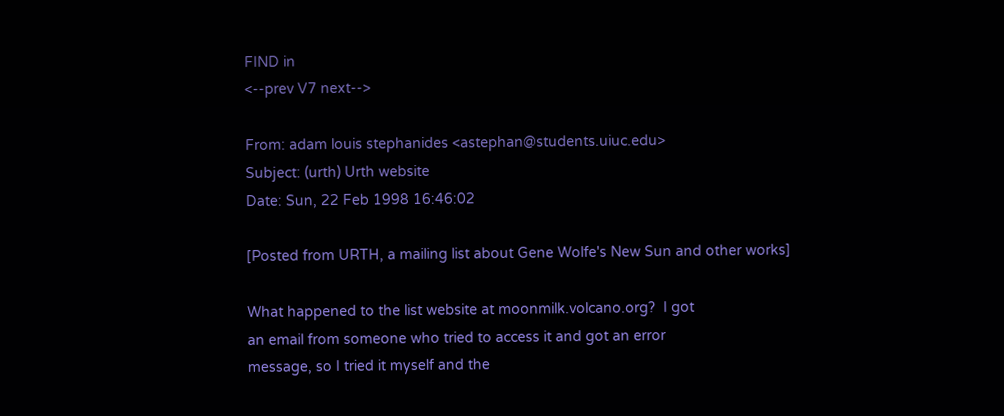FIND in
<--prev V7 next-->

From: adam louis stephanides <astephan@students.uiuc.edu>
Subject: (urth) Urth website
Date: Sun, 22 Feb 1998 16:46:02

[Posted from URTH, a mailing list about Gene Wolfe's New Sun and other works]

What happened to the list website at moonmilk.volcano.org?  I got
an email from someone who tried to access it and got an error
message, so I tried it myself and the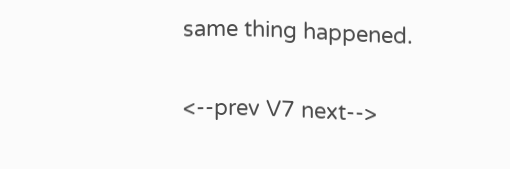same thing happened.


<--prev V7 next-->